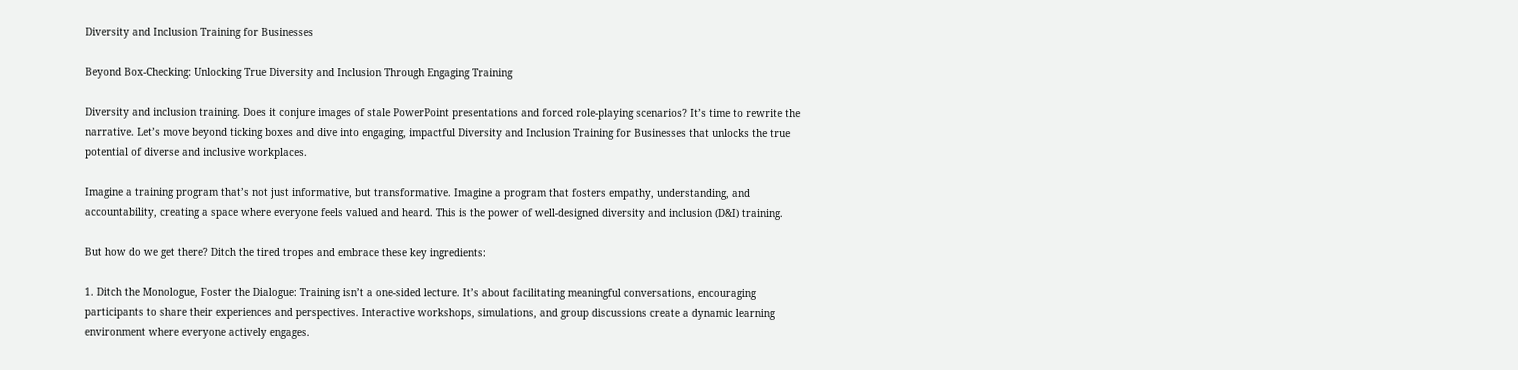Diversity and Inclusion Training for Businesses

Beyond Box-Checking: Unlocking True Diversity and Inclusion Through Engaging Training

Diversity and inclusion training. Does it conjure images of stale PowerPoint presentations and forced role-playing scenarios? It’s time to rewrite the narrative. Let’s move beyond ticking boxes and dive into engaging, impactful Diversity and Inclusion Training for Businesses that unlocks the true potential of diverse and inclusive workplaces.

Imagine a training program that’s not just informative, but transformative. Imagine a program that fosters empathy, understanding, and accountability, creating a space where everyone feels valued and heard. This is the power of well-designed diversity and inclusion (D&I) training.

But how do we get there? Ditch the tired tropes and embrace these key ingredients:

1. Ditch the Monologue, Foster the Dialogue: Training isn’t a one-sided lecture. It’s about facilitating meaningful conversations, encouraging participants to share their experiences and perspectives. Interactive workshops, simulations, and group discussions create a dynamic learning environment where everyone actively engages.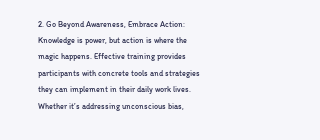2. Go Beyond Awareness, Embrace Action: Knowledge is power, but action is where the magic happens. Effective training provides participants with concrete tools and strategies they can implement in their daily work lives. Whether it’s addressing unconscious bias,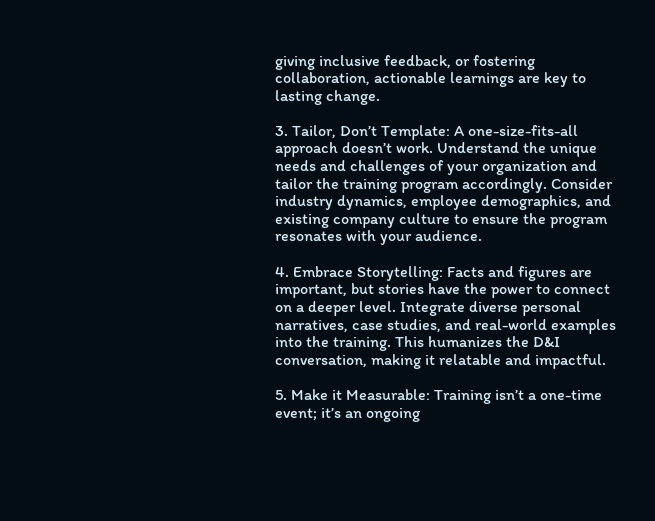giving inclusive feedback, or fostering collaboration, actionable learnings are key to lasting change.

3. Tailor, Don’t Template: A one-size-fits-all approach doesn’t work. Understand the unique needs and challenges of your organization and tailor the training program accordingly. Consider industry dynamics, employee demographics, and existing company culture to ensure the program resonates with your audience.

4. Embrace Storytelling: Facts and figures are important, but stories have the power to connect on a deeper level. Integrate diverse personal narratives, case studies, and real-world examples into the training. This humanizes the D&I conversation, making it relatable and impactful.

5. Make it Measurable: Training isn’t a one-time event; it’s an ongoing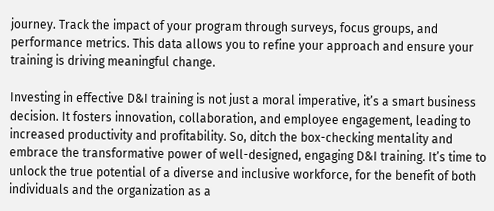journey. Track the impact of your program through surveys, focus groups, and performance metrics. This data allows you to refine your approach and ensure your training is driving meaningful change.

Investing in effective D&I training is not just a moral imperative, it’s a smart business decision. It fosters innovation, collaboration, and employee engagement, leading to increased productivity and profitability. So, ditch the box-checking mentality and embrace the transformative power of well-designed, engaging D&I training. It’s time to unlock the true potential of a diverse and inclusive workforce, for the benefit of both individuals and the organization as a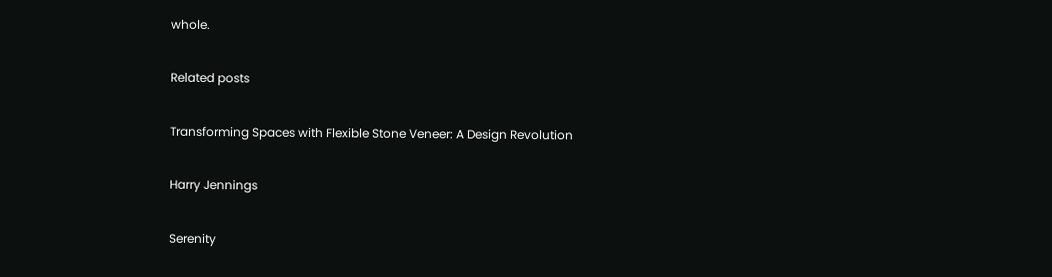whole.

Related posts

Transforming Spaces with Flexible Stone Veneer: A Design Revolution

Harry Jennings

Serenity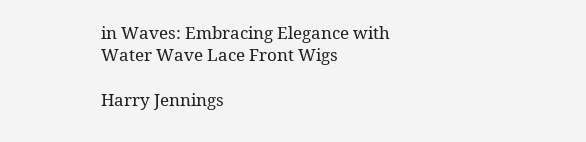in Waves: Embracing Elegance with Water Wave Lace Front Wigs

Harry Jennings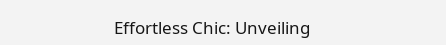Effortless Chic: Unveiling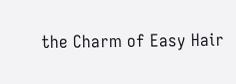the Charm of Easy Hair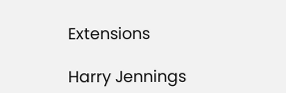Extensions

Harry Jennings